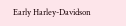Early Harley-Davidson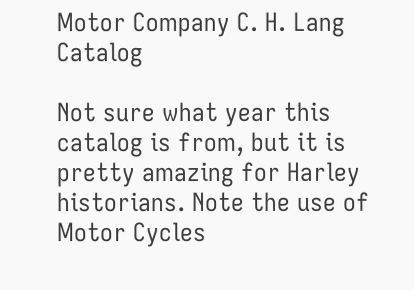Motor Company C. H. Lang Catalog

Not sure what year this catalog is from, but it is pretty amazing for Harley historians. Note the use of Motor Cycles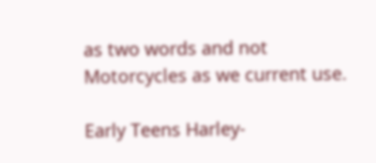as two words and not Motorcycles as we current use.

Early Teens Harley-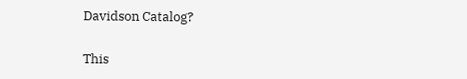Davidson Catalog?

This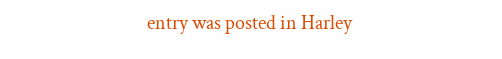entry was posted in Harley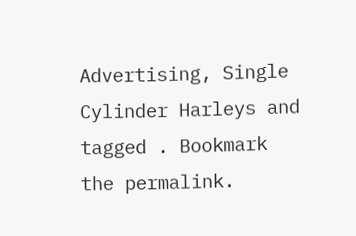Advertising, Single Cylinder Harleys and tagged . Bookmark the permalink.